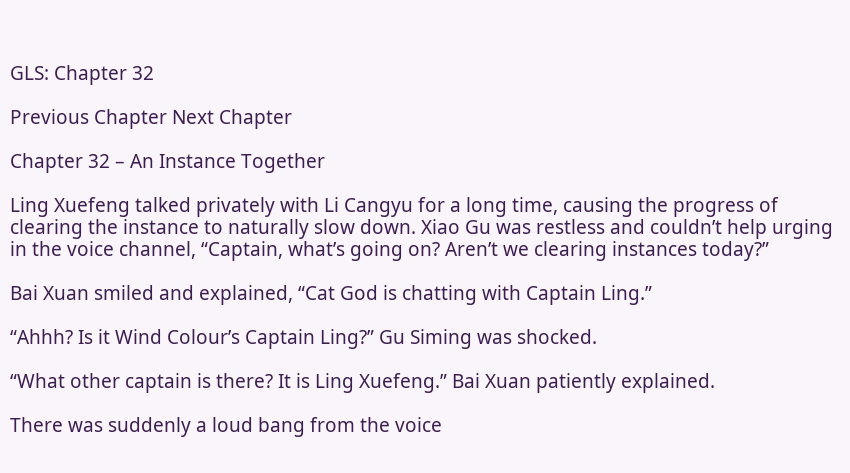GLS: Chapter 32

Previous Chapter Next Chapter

Chapter 32 – An Instance Together

Ling Xuefeng talked privately with Li Cangyu for a long time, causing the progress of clearing the instance to naturally slow down. Xiao Gu was restless and couldn’t help urging in the voice channel, “Captain, what’s going on? Aren’t we clearing instances today?”

Bai Xuan smiled and explained, “Cat God is chatting with Captain Ling.”

“Ahhh? Is it Wind Colour’s Captain Ling?” Gu Siming was shocked.

“What other captain is there? It is Ling Xuefeng.” Bai Xuan patiently explained.

There was suddenly a loud bang from the voice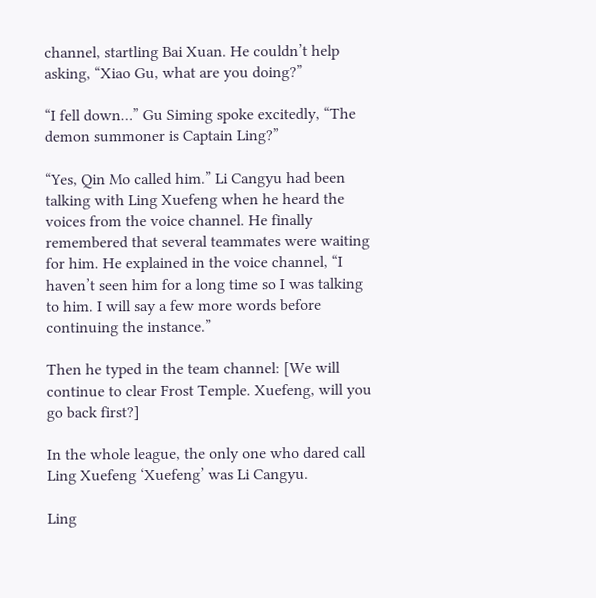channel, startling Bai Xuan. He couldn’t help asking, “Xiao Gu, what are you doing?”

“I fell down…” Gu Siming spoke excitedly, “The demon summoner is Captain Ling?”

“Yes, Qin Mo called him.” Li Cangyu had been talking with Ling Xuefeng when he heard the voices from the voice channel. He finally remembered that several teammates were waiting for him. He explained in the voice channel, “I haven’t seen him for a long time so I was talking to him. I will say a few more words before continuing the instance.”

Then he typed in the team channel: [We will continue to clear Frost Temple. Xuefeng, will you go back first?]

In the whole league, the only one who dared call Ling Xuefeng ‘Xuefeng’ was Li Cangyu.

Ling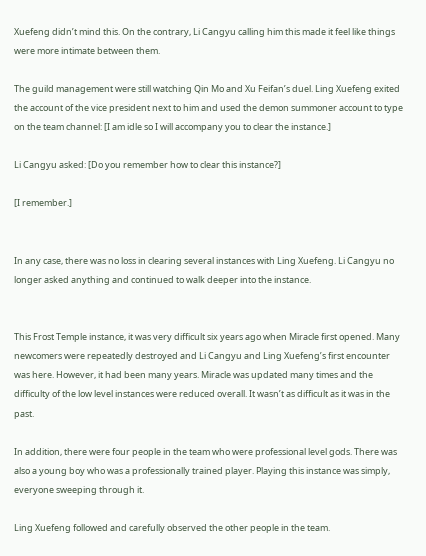Xuefeng didn’t mind this. On the contrary, Li Cangyu calling him this made it feel like things were more intimate between them.

The guild management were still watching Qin Mo and Xu Feifan’s duel. Ling Xuefeng exited the account of the vice president next to him and used the demon summoner account to type on the team channel: [I am idle so I will accompany you to clear the instance.]

Li Cangyu asked: [Do you remember how to clear this instance?]

[I remember.]


In any case, there was no loss in clearing several instances with Ling Xuefeng. Li Cangyu no longer asked anything and continued to walk deeper into the instance.


This Frost Temple instance, it was very difficult six years ago when Miracle first opened. Many newcomers were repeatedly destroyed and Li Cangyu and Ling Xuefeng’s first encounter was here. However, it had been many years. Miracle was updated many times and the difficulty of the low level instances were reduced overall. It wasn’t as difficult as it was in the past.

In addition, there were four people in the team who were professional level gods. There was also a young boy who was a professionally trained player. Playing this instance was simply, everyone sweeping through it.

Ling Xuefeng followed and carefully observed the other people in the team.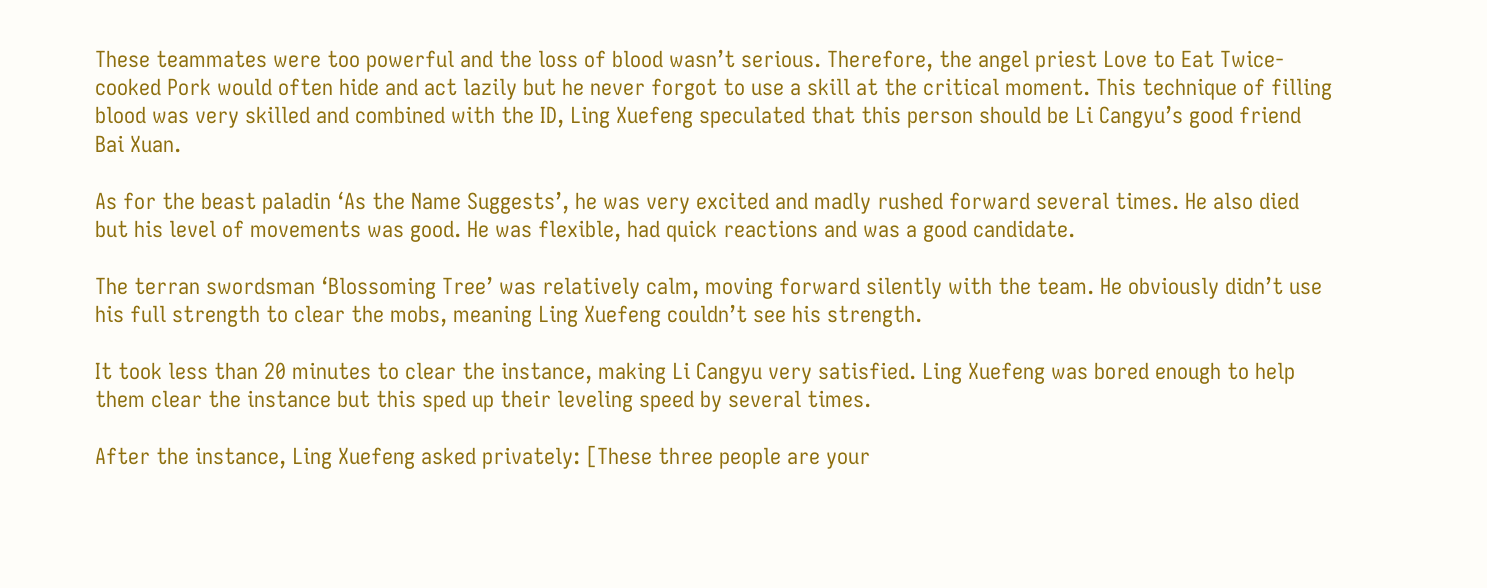These teammates were too powerful and the loss of blood wasn’t serious. Therefore, the angel priest Love to Eat Twice-cooked Pork would often hide and act lazily but he never forgot to use a skill at the critical moment. This technique of filling blood was very skilled and combined with the ID, Ling Xuefeng speculated that this person should be Li Cangyu’s good friend Bai Xuan.

As for the beast paladin ‘As the Name Suggests’, he was very excited and madly rushed forward several times. He also died but his level of movements was good. He was flexible, had quick reactions and was a good candidate.

The terran swordsman ‘Blossoming Tree’ was relatively calm, moving forward silently with the team. He obviously didn’t use his full strength to clear the mobs, meaning Ling Xuefeng couldn’t see his strength.

It took less than 20 minutes to clear the instance, making Li Cangyu very satisfied. Ling Xuefeng was bored enough to help them clear the instance but this sped up their leveling speed by several times.

After the instance, Ling Xuefeng asked privately: [These three people are your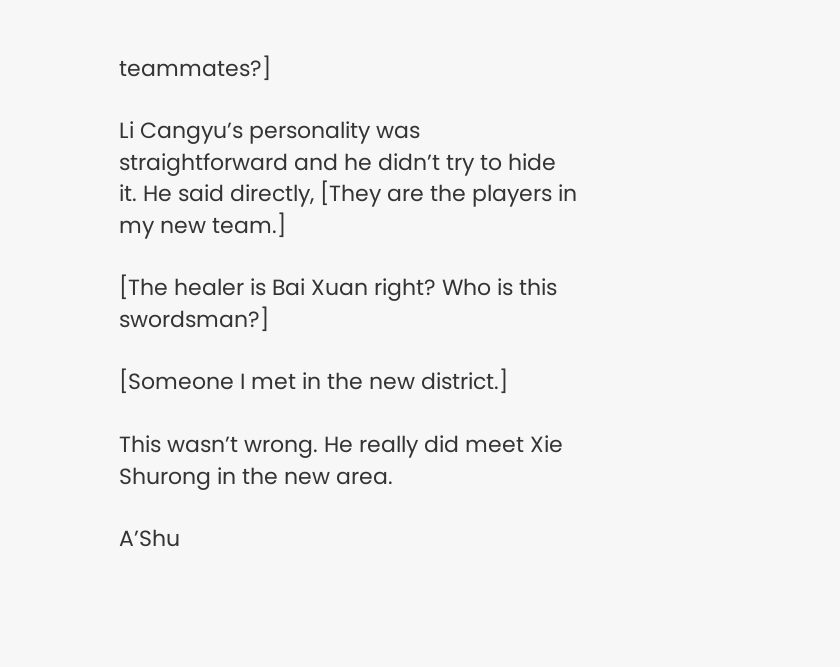teammates?]

Li Cangyu’s personality was straightforward and he didn’t try to hide it. He said directly, [They are the players in my new team.]

[The healer is Bai Xuan right? Who is this swordsman?]

[Someone I met in the new district.]

This wasn’t wrong. He really did meet Xie Shurong in the new area.

A’Shu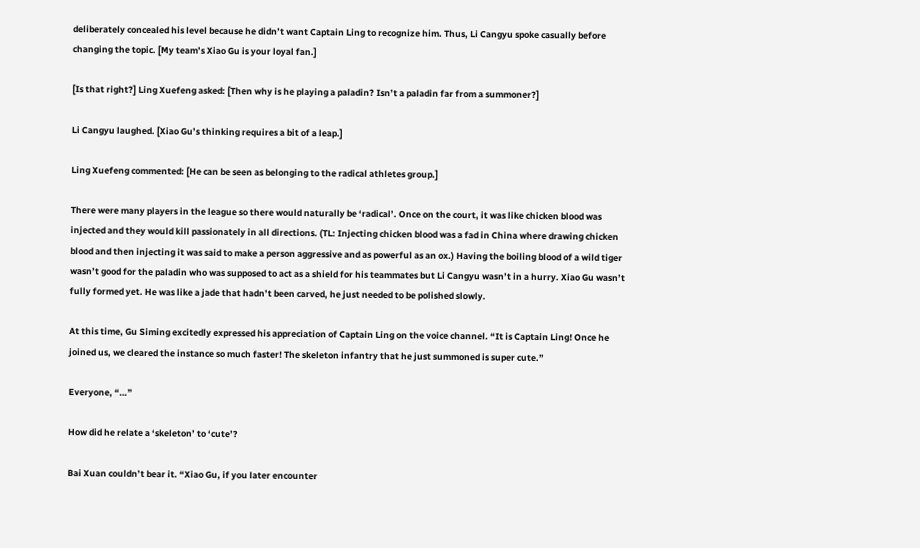deliberately concealed his level because he didn’t want Captain Ling to recognize him. Thus, Li Cangyu spoke casually before changing the topic. [My team’s Xiao Gu is your loyal fan.]

[Is that right?] Ling Xuefeng asked: [Then why is he playing a paladin? Isn’t a paladin far from a summoner?]

Li Cangyu laughed. [Xiao Gu’s thinking requires a bit of a leap.]

Ling Xuefeng commented: [He can be seen as belonging to the radical athletes group.]

There were many players in the league so there would naturally be ‘radical’. Once on the court, it was like chicken blood was injected and they would kill passionately in all directions. (TL: Injecting chicken blood was a fad in China where drawing chicken blood and then injecting it was said to make a person aggressive and as powerful as an ox.) Having the boiling blood of a wild tiger wasn’t good for the paladin who was supposed to act as a shield for his teammates but Li Cangyu wasn’t in a hurry. Xiao Gu wasn’t fully formed yet. He was like a jade that hadn’t been carved, he just needed to be polished slowly.

At this time, Gu Siming excitedly expressed his appreciation of Captain Ling on the voice channel. “It is Captain Ling! Once he joined us, we cleared the instance so much faster! The skeleton infantry that he just summoned is super cute.”

Everyone, “…”

How did he relate a ‘skeleton’ to ‘cute’?

Bai Xuan couldn’t bear it. “Xiao Gu, if you later encounter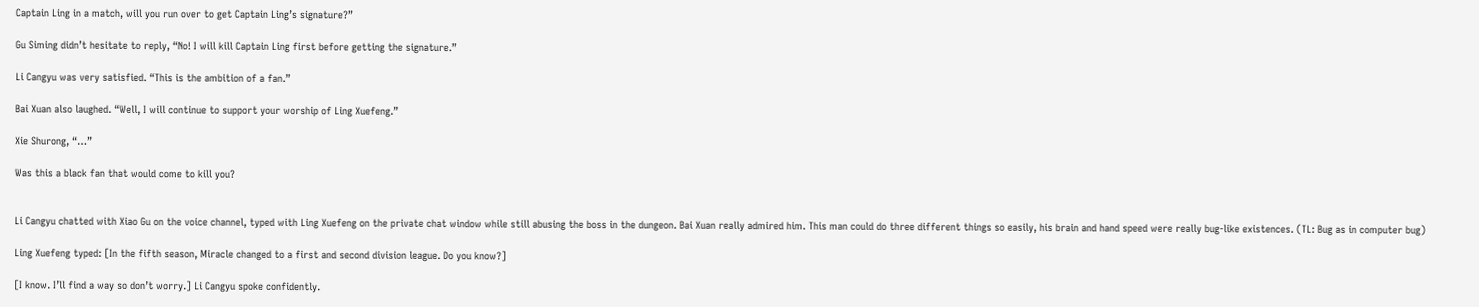Captain Ling in a match, will you run over to get Captain Ling’s signature?”

Gu Siming didn’t hesitate to reply, “No! I will kill Captain Ling first before getting the signature.”

Li Cangyu was very satisfied. “This is the ambition of a fan.”

Bai Xuan also laughed. “Well, I will continue to support your worship of Ling Xuefeng.”

Xie Shurong, “…”

Was this a black fan that would come to kill you?


Li Cangyu chatted with Xiao Gu on the voice channel, typed with Ling Xuefeng on the private chat window while still abusing the boss in the dungeon. Bai Xuan really admired him. This man could do three different things so easily, his brain and hand speed were really bug-like existences. (TL: Bug as in computer bug)

Ling Xuefeng typed: [In the fifth season, Miracle changed to a first and second division league. Do you know?]

[I know. I’ll find a way so don’t worry.] Li Cangyu spoke confidently.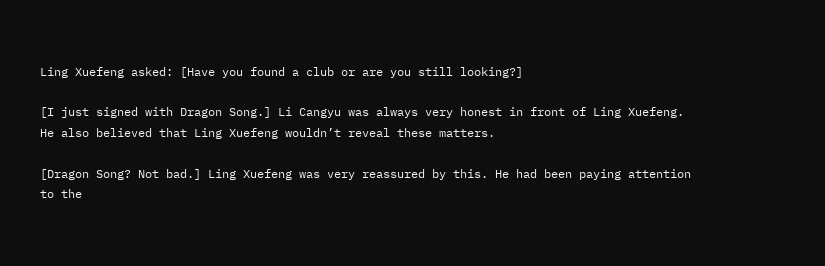Ling Xuefeng asked: [Have you found a club or are you still looking?]

[I just signed with Dragon Song.] Li Cangyu was always very honest in front of Ling Xuefeng. He also believed that Ling Xuefeng wouldn’t reveal these matters.

[Dragon Song? Not bad.] Ling Xuefeng was very reassured by this. He had been paying attention to the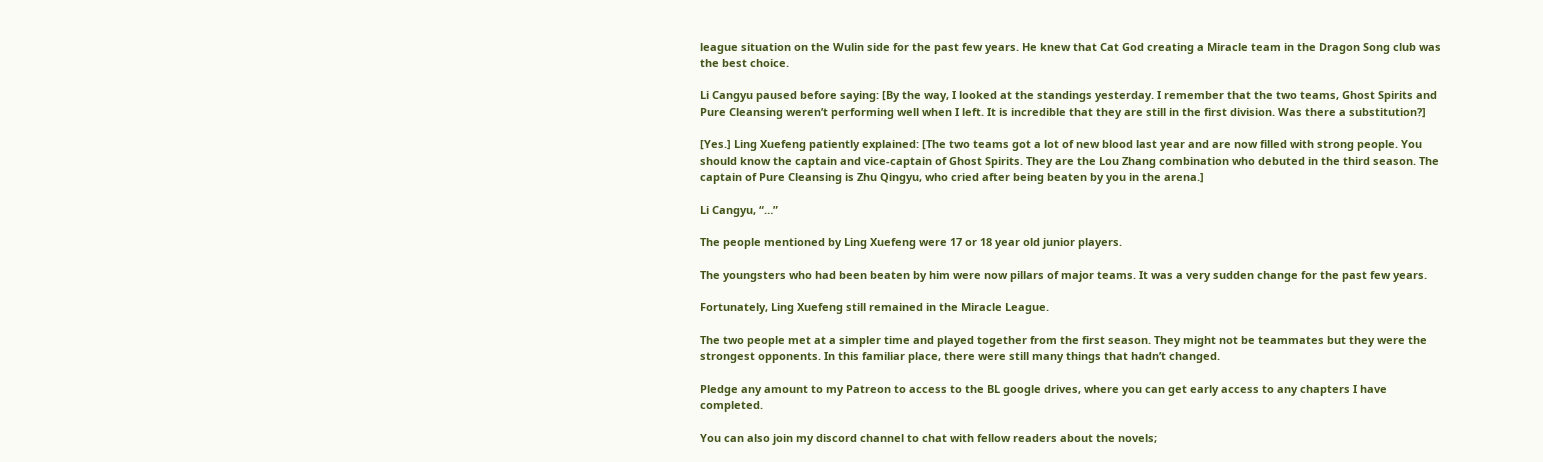league situation on the Wulin side for the past few years. He knew that Cat God creating a Miracle team in the Dragon Song club was the best choice.

Li Cangyu paused before saying: [By the way, I looked at the standings yesterday. I remember that the two teams, Ghost Spirits and Pure Cleansing weren’t performing well when I left. It is incredible that they are still in the first division. Was there a substitution?]

[Yes.] Ling Xuefeng patiently explained: [The two teams got a lot of new blood last year and are now filled with strong people. You should know the captain and vice-captain of Ghost Spirits. They are the Lou Zhang combination who debuted in the third season. The captain of Pure Cleansing is Zhu Qingyu, who cried after being beaten by you in the arena.]

Li Cangyu, “…”

The people mentioned by Ling Xuefeng were 17 or 18 year old junior players.

The youngsters who had been beaten by him were now pillars of major teams. It was a very sudden change for the past few years.

Fortunately, Ling Xuefeng still remained in the Miracle League.

The two people met at a simpler time and played together from the first season. They might not be teammates but they were the strongest opponents. In this familiar place, there were still many things that hadn’t changed.

Pledge any amount to my Patreon to access to the BL google drives, where you can get early access to any chapters I have completed.

You can also join my discord channel to chat with fellow readers about the novels;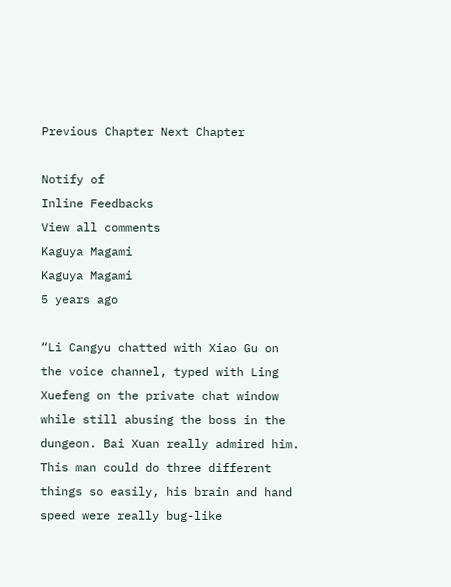Previous Chapter Next Chapter

Notify of
Inline Feedbacks
View all comments
Kaguya Magami
Kaguya Magami
5 years ago

“Li Cangyu chatted with Xiao Gu on the voice channel, typed with Ling Xuefeng on the private chat window while still abusing the boss in the dungeon. Bai Xuan really admired him. This man could do three different things so easily, his brain and hand speed were really bug-like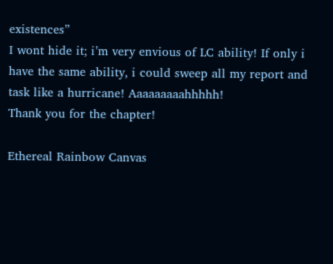existences”
I wont hide it; i’m very envious of LC ability! If only i have the same ability, i could sweep all my report and task like a hurricane! Aaaaaaaaahhhhh!
Thank you for the chapter!

Ethereal Rainbow Canvas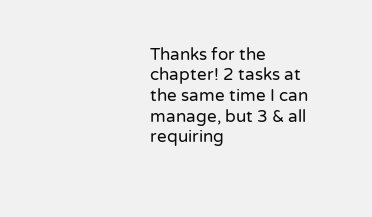Thanks for the chapter! 2 tasks at the same time I can manage, but 3 & all requiring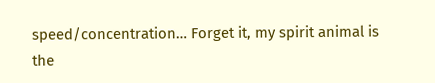speed/concentration… Forget it, my spirit animal is the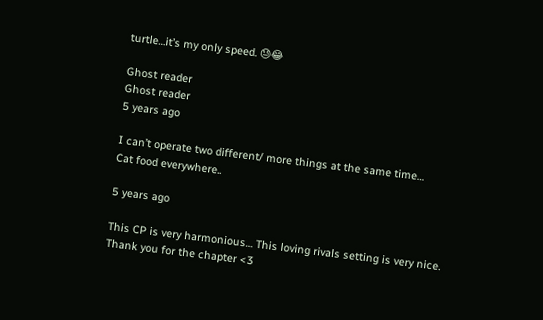turtle…it’s my only speed. 😓😂

Ghost reader
Ghost reader
5 years ago

I can’t operate two different/ more things at the same time…
Cat food everywhere..

5 years ago

This CP is very harmonious… This loving rivals setting is very nice.
Thank you for the chapter <3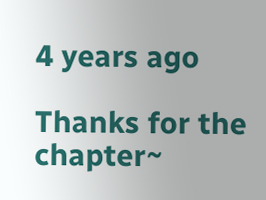4 years ago

Thanks for the chapter~